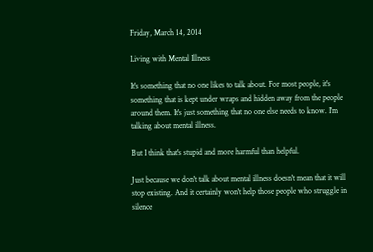Friday, March 14, 2014

Living with Mental Illness

It's something that no one likes to talk about. For most people, it's something that is kept under wraps and hidden away from the people around them. It's just something that no one else needs to know. I'm talking about mental illness.

But I think that's stupid and more harmful than helpful.

Just because we don't talk about mental illness doesn't mean that it will stop existing. And it certainly won't help those people who struggle in silence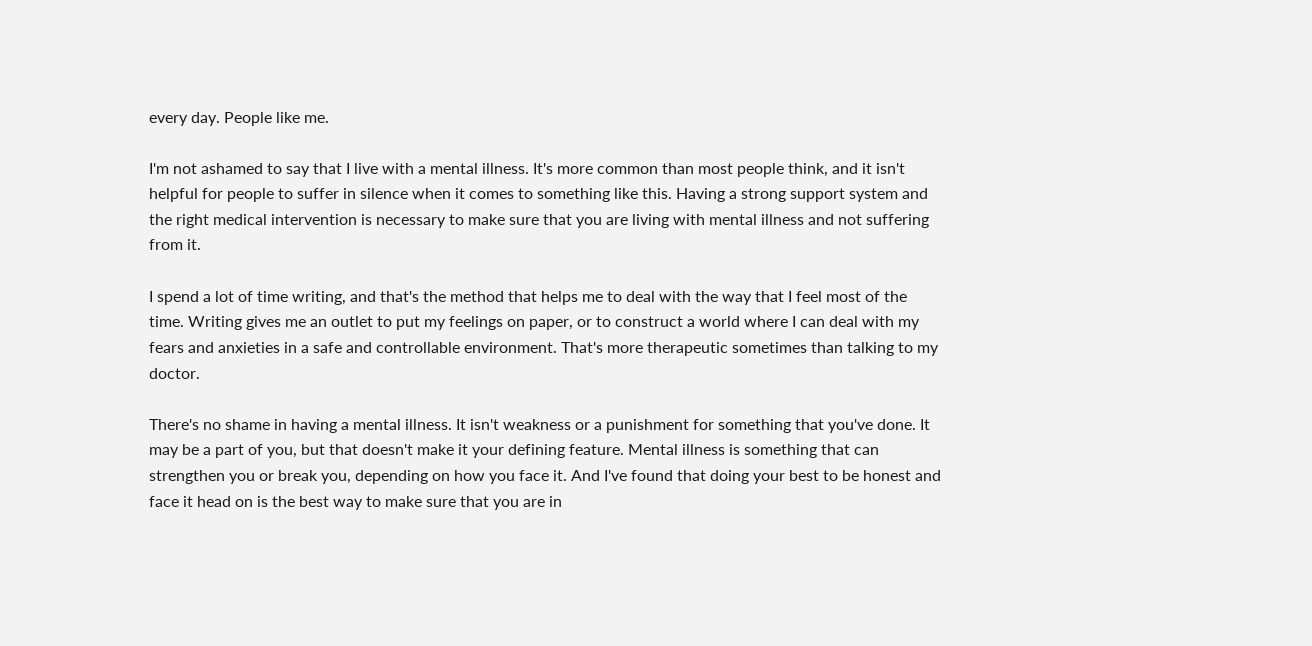every day. People like me.

I'm not ashamed to say that I live with a mental illness. It's more common than most people think, and it isn't helpful for people to suffer in silence when it comes to something like this. Having a strong support system and the right medical intervention is necessary to make sure that you are living with mental illness and not suffering from it.

I spend a lot of time writing, and that's the method that helps me to deal with the way that I feel most of the time. Writing gives me an outlet to put my feelings on paper, or to construct a world where I can deal with my fears and anxieties in a safe and controllable environment. That's more therapeutic sometimes than talking to my doctor.

There's no shame in having a mental illness. It isn't weakness or a punishment for something that you've done. It may be a part of you, but that doesn't make it your defining feature. Mental illness is something that can strengthen you or break you, depending on how you face it. And I've found that doing your best to be honest and face it head on is the best way to make sure that you are in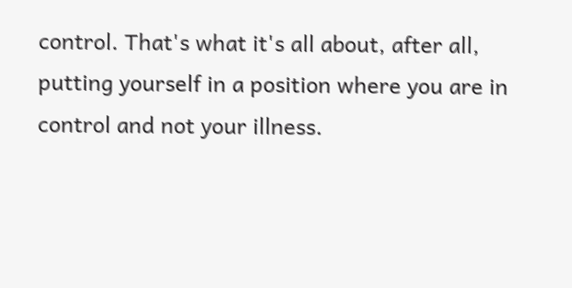control. That's what it's all about, after all, putting yourself in a position where you are in control and not your illness.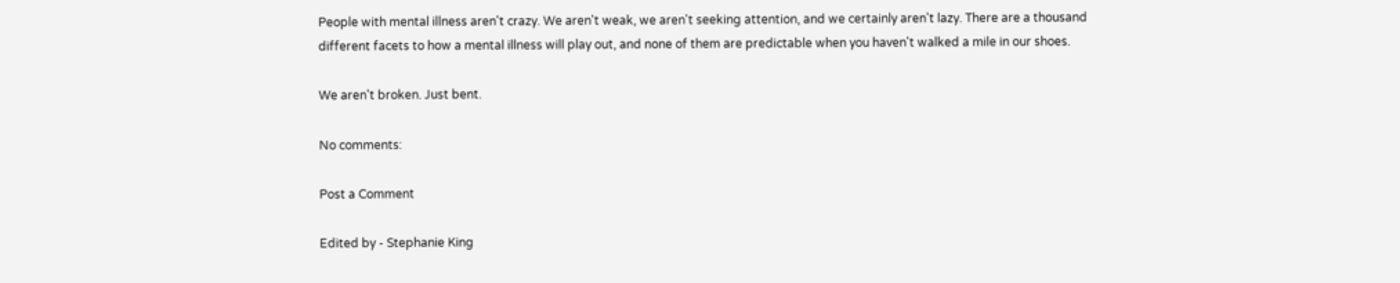People with mental illness aren't crazy. We aren't weak, we aren't seeking attention, and we certainly aren't lazy. There are a thousand different facets to how a mental illness will play out, and none of them are predictable when you haven't walked a mile in our shoes.

We aren't broken. Just bent.

No comments:

Post a Comment

Edited by - Stephanie King